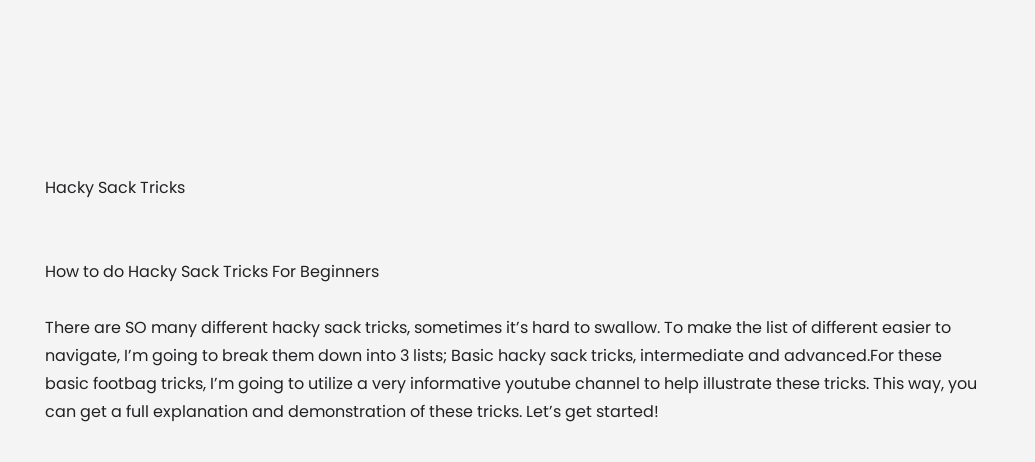Hacky Sack Tricks


How to do Hacky Sack Tricks For Beginners

There are SO many different hacky sack tricks, sometimes it’s hard to swallow. To make the list of different easier to navigate, I’m going to break them down into 3 lists; Basic hacky sack tricks, intermediate and advanced.For these basic footbag tricks, I’m going to utilize a very informative youtube channel to help illustrate these tricks. This way, you can get a full explanation and demonstration of these tricks. Let’s get started!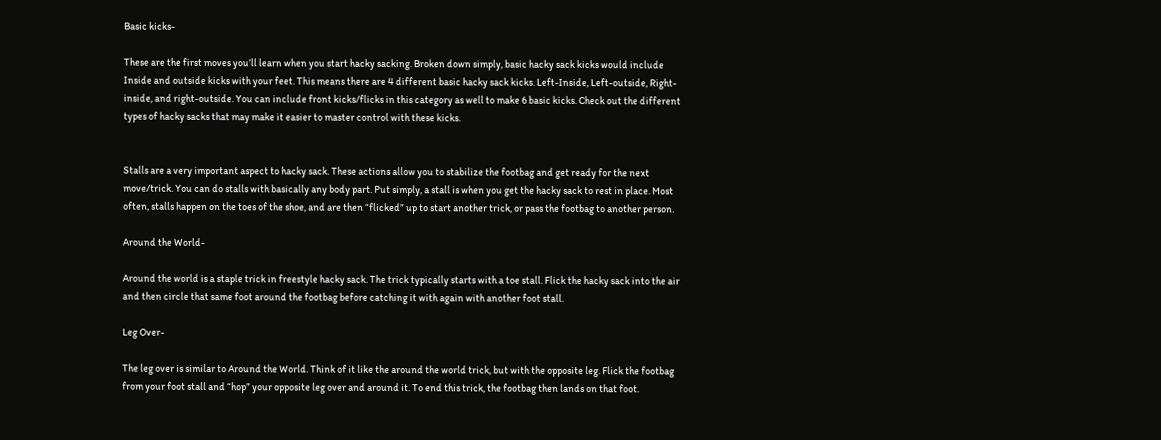Basic kicks-

These are the first moves you’ll learn when you start hacky sacking. Broken down simply, basic hacky sack kicks would include Inside and outside kicks with your feet. This means there are 4 different basic hacky sack kicks. Left-Inside, Left-outside, Right-inside, and right-outside. You can include front kicks/flicks in this category as well to make 6 basic kicks. Check out the different types of hacky sacks that may make it easier to master control with these kicks.


Stalls are a very important aspect to hacky sack. These actions allow you to stabilize the footbag and get ready for the next move/trick. You can do stalls with basically any body part. Put simply, a stall is when you get the hacky sack to rest in place. Most often, stalls happen on the toes of the shoe, and are then “flicked” up to start another trick, or pass the footbag to another person.

Around the World-

Around the world is a staple trick in freestyle hacky sack. The trick typically starts with a toe stall. Flick the hacky sack into the air and then circle that same foot around the footbag before catching it with again with another foot stall.

Leg Over-

The leg over is similar to Around the World. Think of it like the around the world trick, but with the opposite leg. Flick the footbag from your foot stall and “hop” your opposite leg over and around it. To end this trick, the footbag then lands on that foot.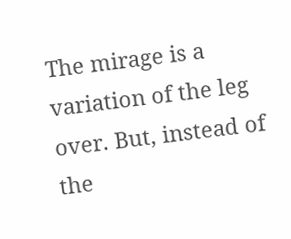The mirage is a variation of the leg over. But, instead of the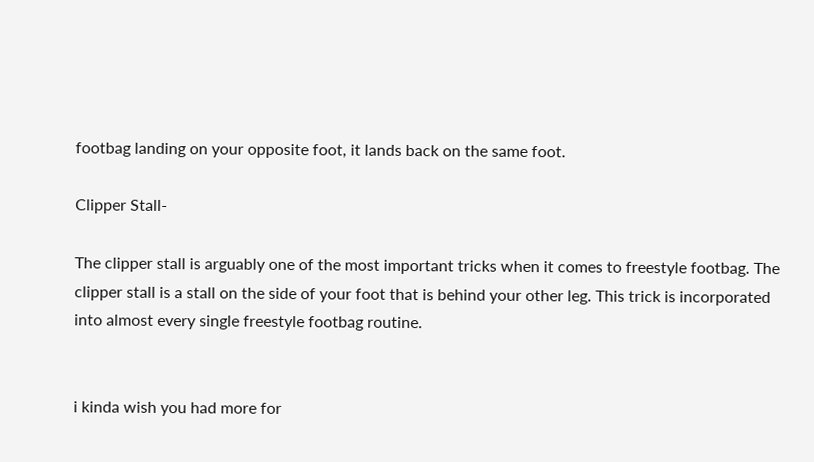footbag landing on your opposite foot, it lands back on the same foot.

Clipper Stall-

The clipper stall is arguably one of the most important tricks when it comes to freestyle footbag. The clipper stall is a stall on the side of your foot that is behind your other leg. This trick is incorporated into almost every single freestyle footbag routine.


i kinda wish you had more for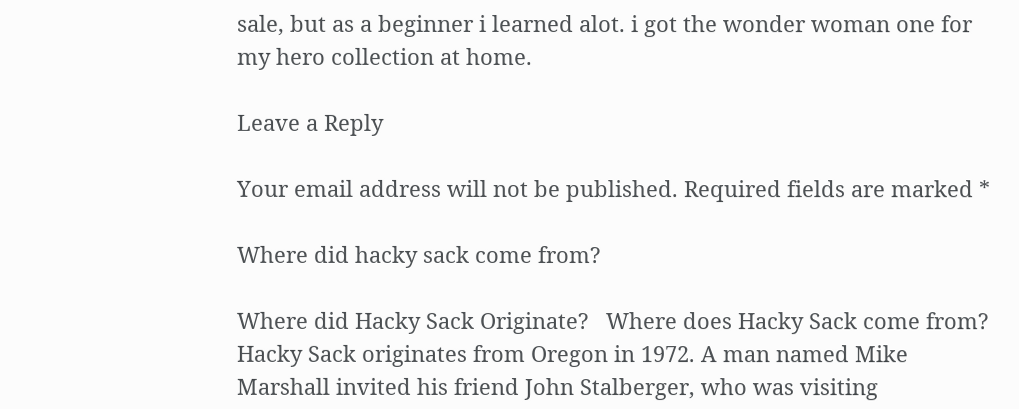sale, but as a beginner i learned alot. i got the wonder woman one for my hero collection at home.

Leave a Reply

Your email address will not be published. Required fields are marked *

Where did hacky sack come from?

Where did Hacky Sack Originate?   Where does Hacky Sack come from? Hacky Sack originates from Oregon in 1972. A man named Mike Marshall invited his friend John Stalberger, who was visiting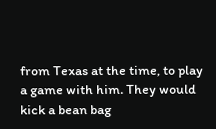from Texas at the time, to play a game with him. They would kick a bean bag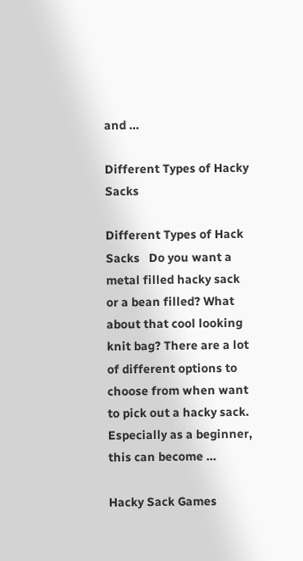and …

Different Types of Hacky Sacks

Different Types of Hack Sacks   Do you want a metal filled hacky sack or a bean filled? What about that cool looking knit bag? There are a lot of different options to choose from when want to pick out a hacky sack. Especially as a beginner, this can become …

Hacky Sack Games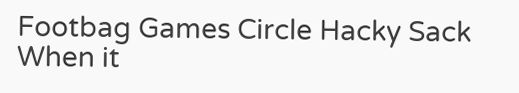Footbag Games Circle Hacky Sack When it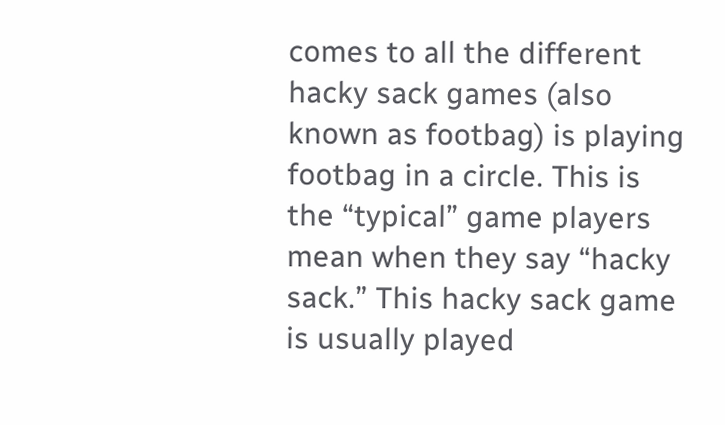comes to all the different hacky sack games (also known as footbag) is playing footbag in a circle. This is the “typical” game players mean when they say “hacky sack.” This hacky sack game is usually played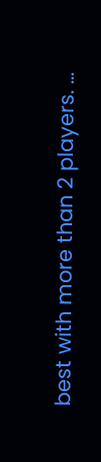best with more than 2 players. …